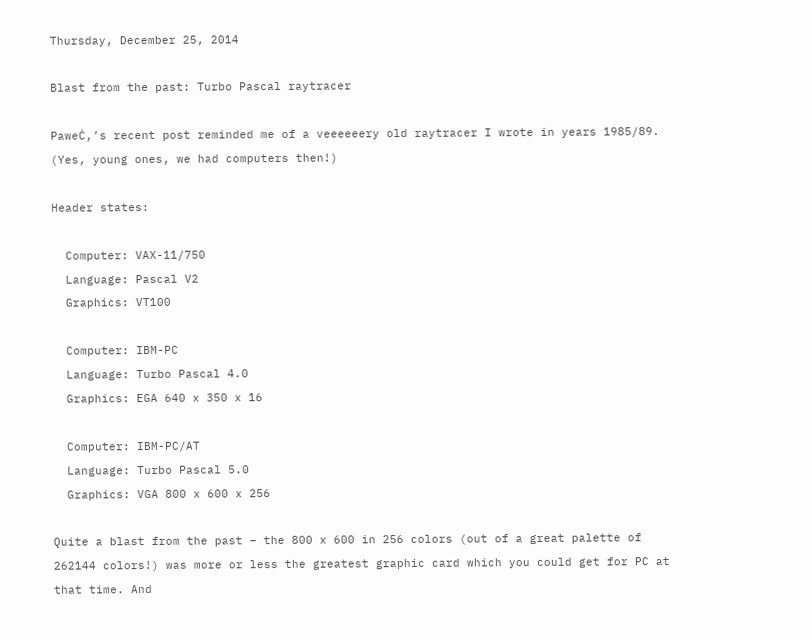Thursday, December 25, 2014

Blast from the past: Turbo Pascal raytracer

PaweĊ‚’s recent post reminded me of a veeeeeery old raytracer I wrote in years 1985/89. (Yes, young ones, we had computers then!)

Header states:

  Computer: VAX-11/750
  Language: Pascal V2
  Graphics: VT100

  Computer: IBM-PC
  Language: Turbo Pascal 4.0
  Graphics: EGA 640 x 350 x 16

  Computer: IBM-PC/AT
  Language: Turbo Pascal 5.0
  Graphics: VGA 800 x 600 x 256

Quite a blast from the past – the 800 x 600 in 256 colors (out of a great palette of 262144 colors!) was more or less the greatest graphic card which you could get for PC at that time. And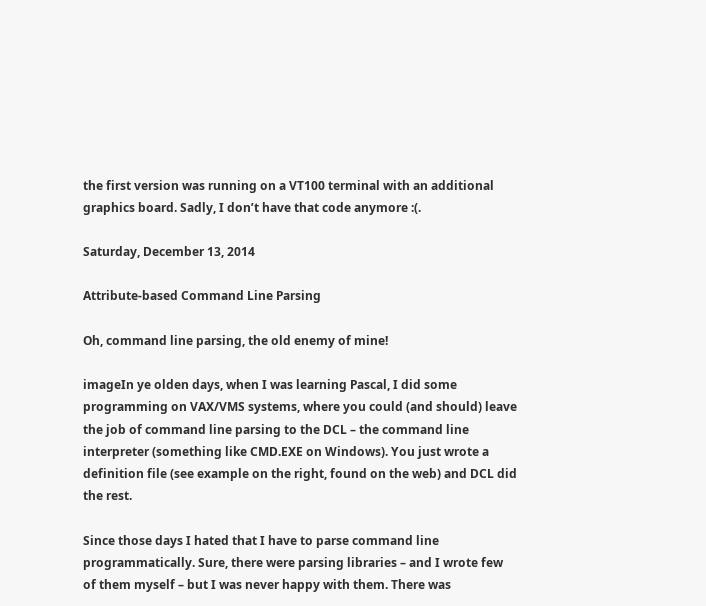the first version was running on a VT100 terminal with an additional graphics board. Sadly, I don’t have that code anymore :(.

Saturday, December 13, 2014

Attribute-based Command Line Parsing

Oh, command line parsing, the old enemy of mine!

imageIn ye olden days, when I was learning Pascal, I did some programming on VAX/VMS systems, where you could (and should) leave the job of command line parsing to the DCL – the command line interpreter (something like CMD.EXE on Windows). You just wrote a definition file (see example on the right, found on the web) and DCL did the rest.

Since those days I hated that I have to parse command line programmatically. Sure, there were parsing libraries – and I wrote few of them myself – but I was never happy with them. There was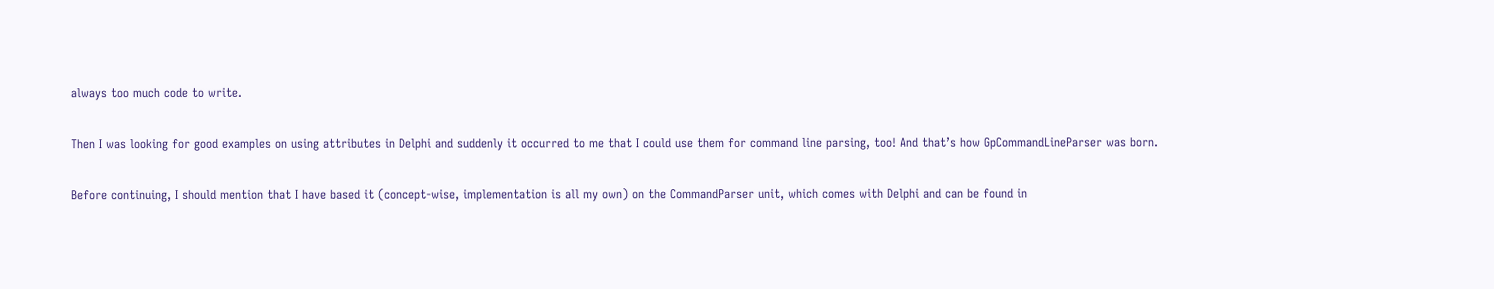always too much code to write.

Then I was looking for good examples on using attributes in Delphi and suddenly it occurred to me that I could use them for command line parsing, too! And that’s how GpCommandLineParser was born.

Before continuing, I should mention that I have based it (concept-wise, implementation is all my own) on the CommandParser unit, which comes with Delphi and can be found in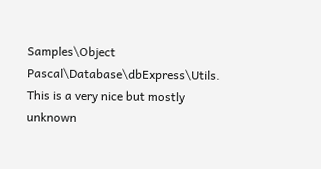Samples\Object Pascal\Database\dbExpress\Utils. This is a very nice but mostly unknown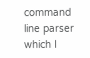command line parser which I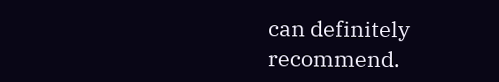can definitely recommend.